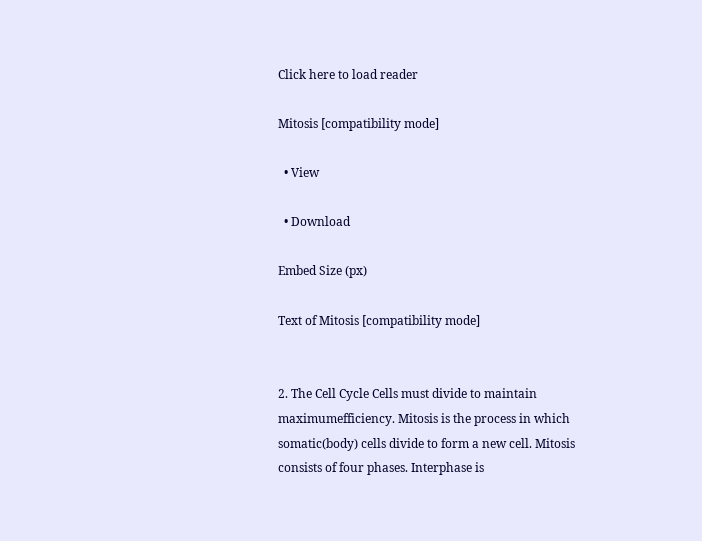Click here to load reader

Mitosis [compatibility mode]

  • View

  • Download

Embed Size (px)

Text of Mitosis [compatibility mode]


2. The Cell Cycle Cells must divide to maintain maximumefficiency. Mitosis is the process in which somatic(body) cells divide to form a new cell. Mitosis consists of four phases. Interphase is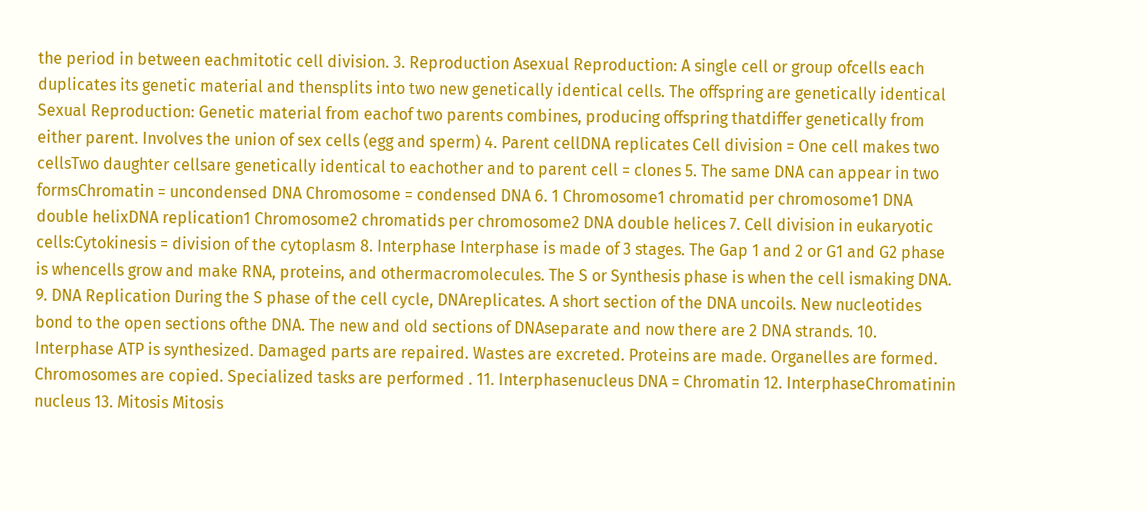the period in between eachmitotic cell division. 3. Reproduction Asexual Reproduction: A single cell or group ofcells each duplicates its genetic material and thensplits into two new genetically identical cells. The offspring are genetically identical Sexual Reproduction: Genetic material from eachof two parents combines, producing offspring thatdiffer genetically from either parent. Involves the union of sex cells (egg and sperm) 4. Parent cellDNA replicates Cell division = One cell makes two cellsTwo daughter cellsare genetically identical to eachother and to parent cell = clones 5. The same DNA can appear in two formsChromatin = uncondensed DNA Chromosome = condensed DNA 6. 1 Chromosome1 chromatid per chromosome1 DNA double helixDNA replication1 Chromosome2 chromatids per chromosome2 DNA double helices 7. Cell division in eukaryotic cells:Cytokinesis = division of the cytoplasm 8. Interphase Interphase is made of 3 stages. The Gap 1 and 2 or G1 and G2 phase is whencells grow and make RNA, proteins, and othermacromolecules. The S or Synthesis phase is when the cell ismaking DNA. 9. DNA Replication During the S phase of the cell cycle, DNAreplicates. A short section of the DNA uncoils. New nucleotides bond to the open sections ofthe DNA. The new and old sections of DNAseparate and now there are 2 DNA strands. 10. Interphase ATP is synthesized. Damaged parts are repaired. Wastes are excreted. Proteins are made. Organelles are formed. Chromosomes are copied. Specialized tasks are performed . 11. Interphasenucleus DNA = Chromatin 12. InterphaseChromatinin nucleus 13. Mitosis Mitosis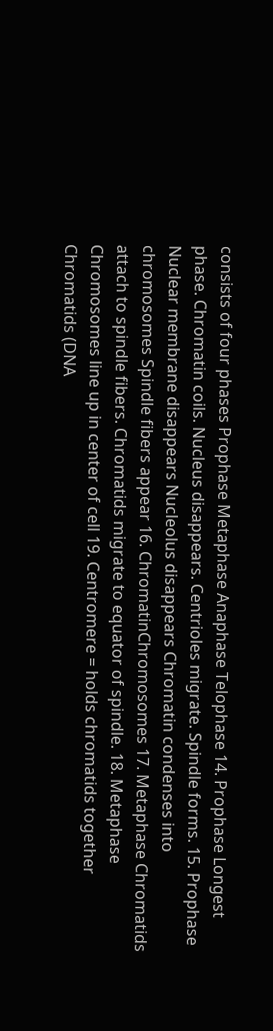consists of four phases Prophase Metaphase Anaphase Telophase 14. Prophase Longest phase. Chromatin coils. Nucleus disappears. Centrioles migrate. Spindle forms. 15. Prophase Nuclear membrane disappears Nucleolus disappears Chromatin condenses into chromosomes Spindle fibers appear 16. ChromatinChromosomes 17. Metaphase Chromatids attach to spindle fibers. Chromatids migrate to equator of spindle. 18. Metaphase Chromosomes line up in center of cell 19. Centromere = holds chromatids together Chromatids (DNA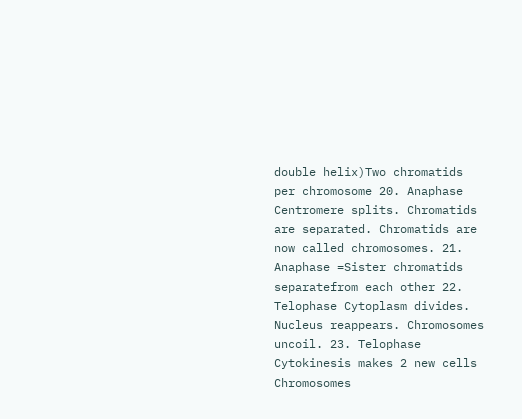double helix)Two chromatids per chromosome 20. Anaphase Centromere splits. Chromatids are separated. Chromatids are now called chromosomes. 21. Anaphase =Sister chromatids separatefrom each other 22. Telophase Cytoplasm divides. Nucleus reappears. Chromosomes uncoil. 23. Telophase Cytokinesis makes 2 new cells Chromosomes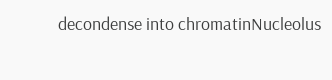decondense into chromatinNucleolus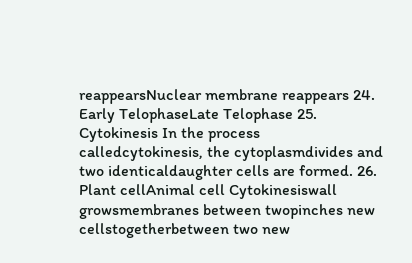reappearsNuclear membrane reappears 24. Early TelophaseLate Telophase 25. Cytokinesis In the process calledcytokinesis, the cytoplasmdivides and two identicaldaughter cells are formed. 26. Plant cellAnimal cell Cytokinesiswall growsmembranes between twopinches new cellstogetherbetween two new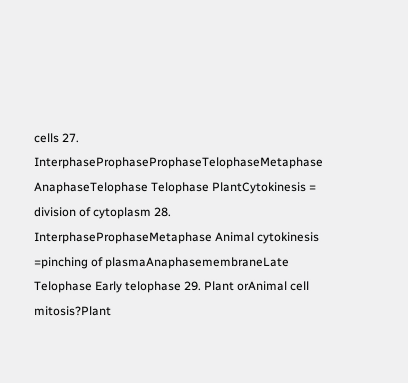cells 27. InterphaseProphaseProphaseTelophaseMetaphase AnaphaseTelophase Telophase PlantCytokinesis = division of cytoplasm 28. InterphaseProphaseMetaphase Animal cytokinesis =pinching of plasmaAnaphasemembraneLate Telophase Early telophase 29. Plant orAnimal cell mitosis?Plant